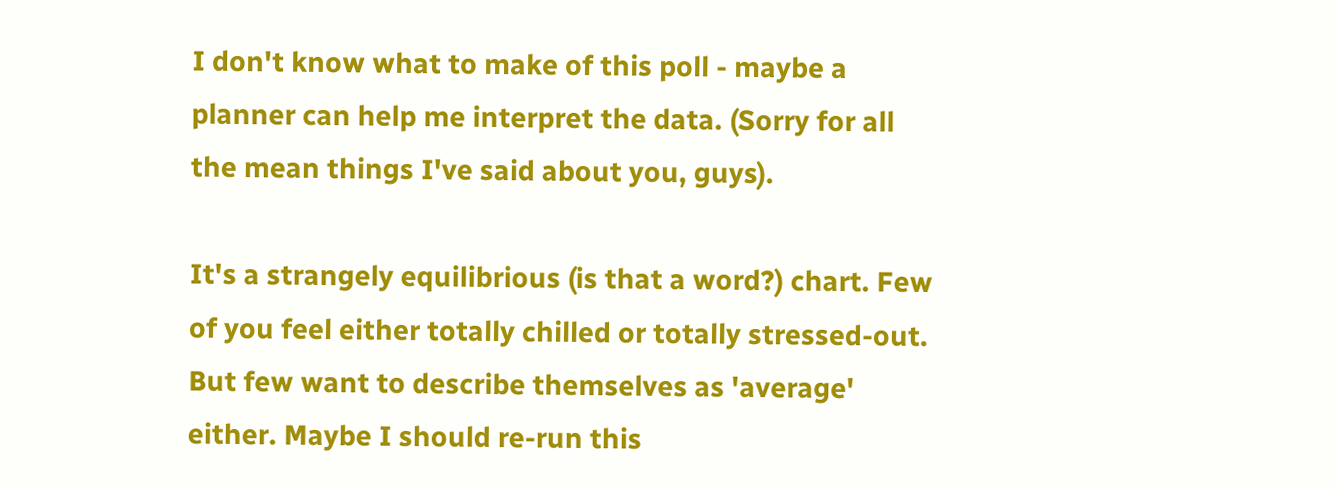I don't know what to make of this poll - maybe a planner can help me interpret the data. (Sorry for all the mean things I've said about you, guys).

It's a strangely equilibrious (is that a word?) chart. Few of you feel either totally chilled or totally stressed-out. But few want to describe themselves as 'average' either. Maybe I should re-run this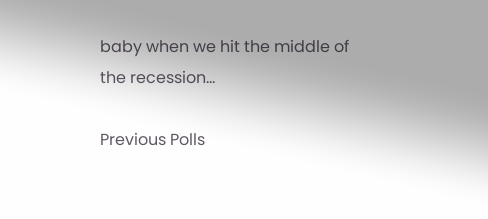baby when we hit the middle of the recession...

Previous Polls